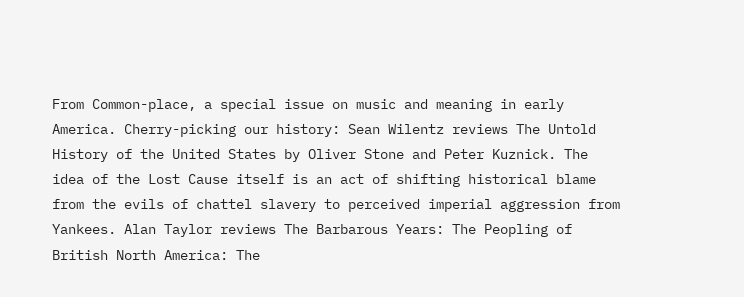From Common-place, a special issue on music and meaning in early America. Cherry-picking our history: Sean Wilentz reviews The Untold History of the United States by Oliver Stone and Peter Kuznick. The idea of the Lost Cause itself is an act of shifting historical blame from the evils of chattel slavery to perceived imperial aggression from Yankees. Alan Taylor reviews The Barbarous Years: The Peopling of British North America: The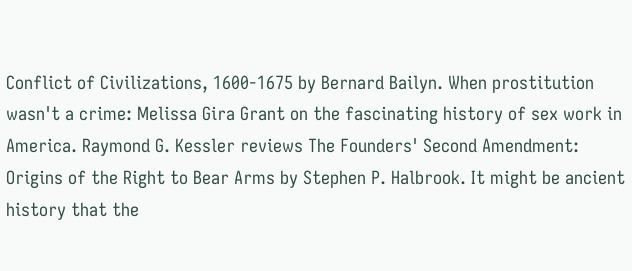Conflict of Civilizations, 1600-1675 by Bernard Bailyn. When prostitution wasn't a crime: Melissa Gira Grant on the fascinating history of sex work in America. Raymond G. Kessler reviews The Founders' Second Amendment: Origins of the Right to Bear Arms by Stephen P. Halbrook. It might be ancient history that the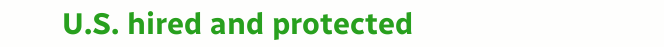U.S. hired and protected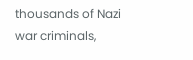thousands of Nazi war criminals,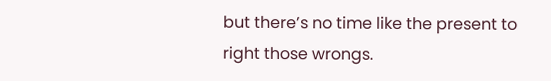but there’s no time like the present to right those wrongs.